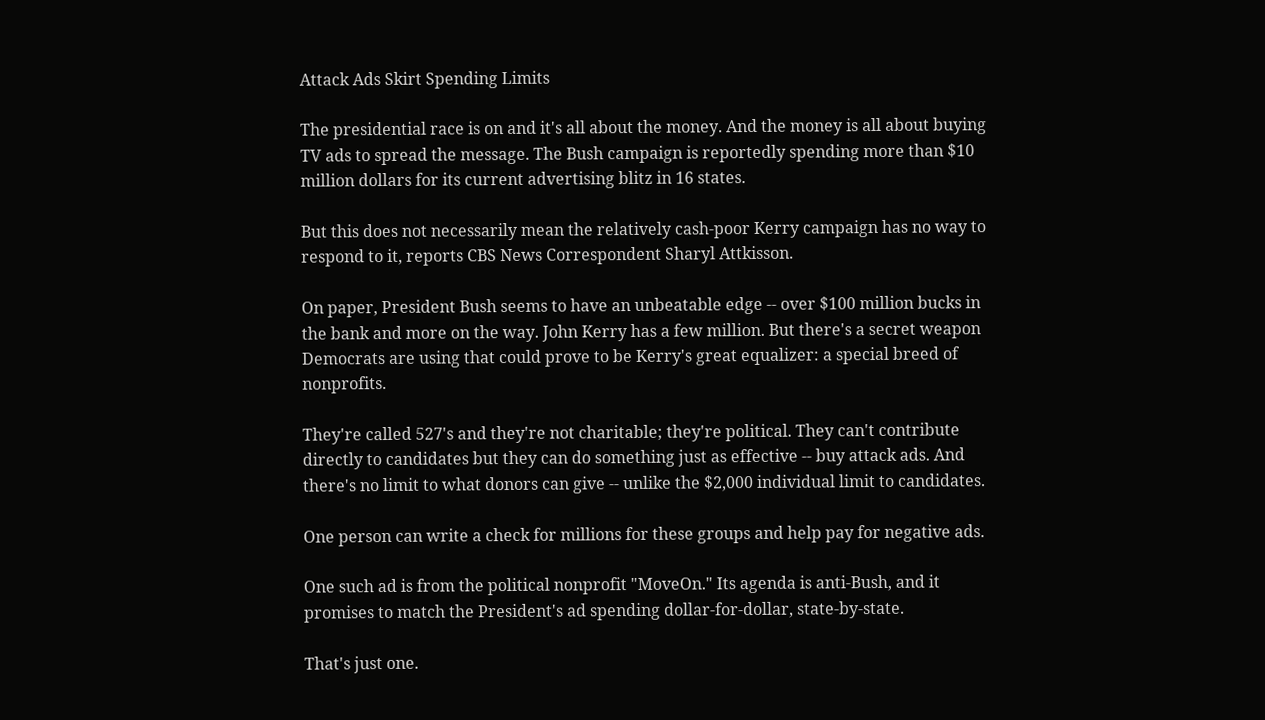Attack Ads Skirt Spending Limits

The presidential race is on and it's all about the money. And the money is all about buying TV ads to spread the message. The Bush campaign is reportedly spending more than $10 million dollars for its current advertising blitz in 16 states.

But this does not necessarily mean the relatively cash-poor Kerry campaign has no way to respond to it, reports CBS News Correspondent Sharyl Attkisson.

On paper, President Bush seems to have an unbeatable edge -- over $100 million bucks in the bank and more on the way. John Kerry has a few million. But there's a secret weapon Democrats are using that could prove to be Kerry's great equalizer: a special breed of nonprofits.

They're called 527's and they're not charitable; they're political. They can't contribute directly to candidates but they can do something just as effective -- buy attack ads. And there's no limit to what donors can give -- unlike the $2,000 individual limit to candidates.

One person can write a check for millions for these groups and help pay for negative ads.

One such ad is from the political nonprofit "MoveOn." Its agenda is anti-Bush, and it promises to match the President's ad spending dollar-for-dollar, state-by-state.

That's just one.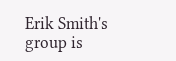Erik Smith's group is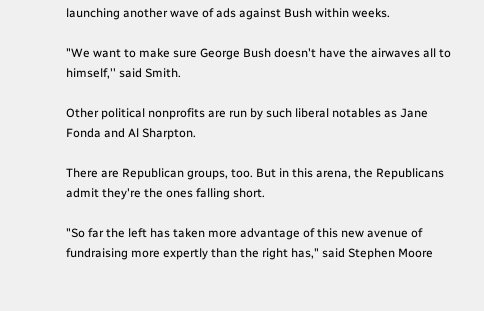launching another wave of ads against Bush within weeks.

"We want to make sure George Bush doesn't have the airwaves all to himself,'' said Smith.

Other political nonprofits are run by such liberal notables as Jane Fonda and Al Sharpton.

There are Republican groups, too. But in this arena, the Republicans admit they're the ones falling short.

"So far the left has taken more advantage of this new avenue of fundraising more expertly than the right has," said Stephen Moore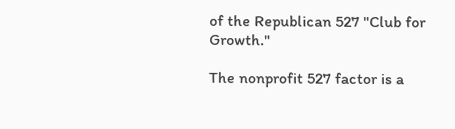of the Republican 527 "Club for Growth."

The nonprofit 527 factor is a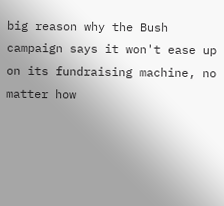big reason why the Bush campaign says it won't ease up on its fundraising machine, no matter how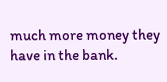much more money they have in the bank.